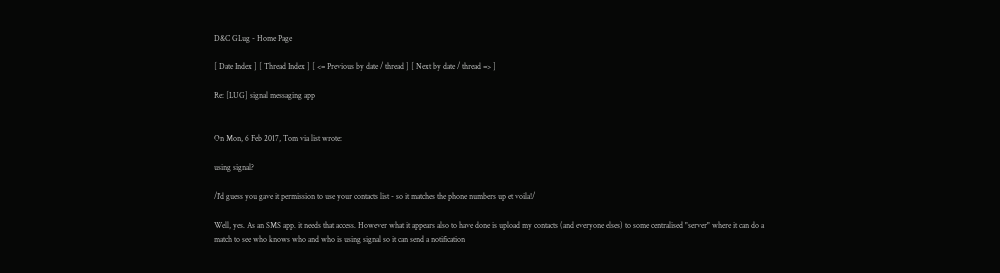D&C GLug - Home Page

[ Date Index ] [ Thread Index ] [ <= Previous by date / thread ] [ Next by date / thread => ]

Re: [LUG] signal messaging app


On Mon, 6 Feb 2017, Tom via list wrote:

using signal?

/I'd guess you gave it permission to use your contacts list - so it matches the phone numbers up et voila!/

Well, yes. As an SMS app. it needs that access. However what it appears also to have done is upload my contacts (and everyone elses) to some centralised "server" where it can do a match to see who knows who and who is using signal so it can send a notification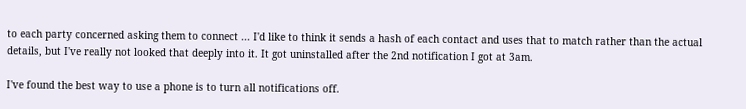to each party concerned asking them to connect ... I'd like to think it sends a hash of each contact and uses that to match rather than the actual details, but I've really not looked that deeply into it. It got uninstalled after the 2nd notification I got at 3am.

I've found the best way to use a phone is to turn all notifications off.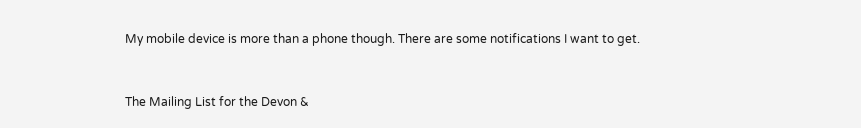My mobile device is more than a phone though. There are some notifications I want to get.


The Mailing List for the Devon &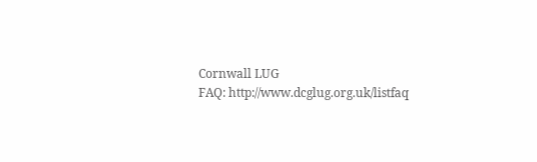Cornwall LUG
FAQ: http://www.dcglug.org.uk/listfaq